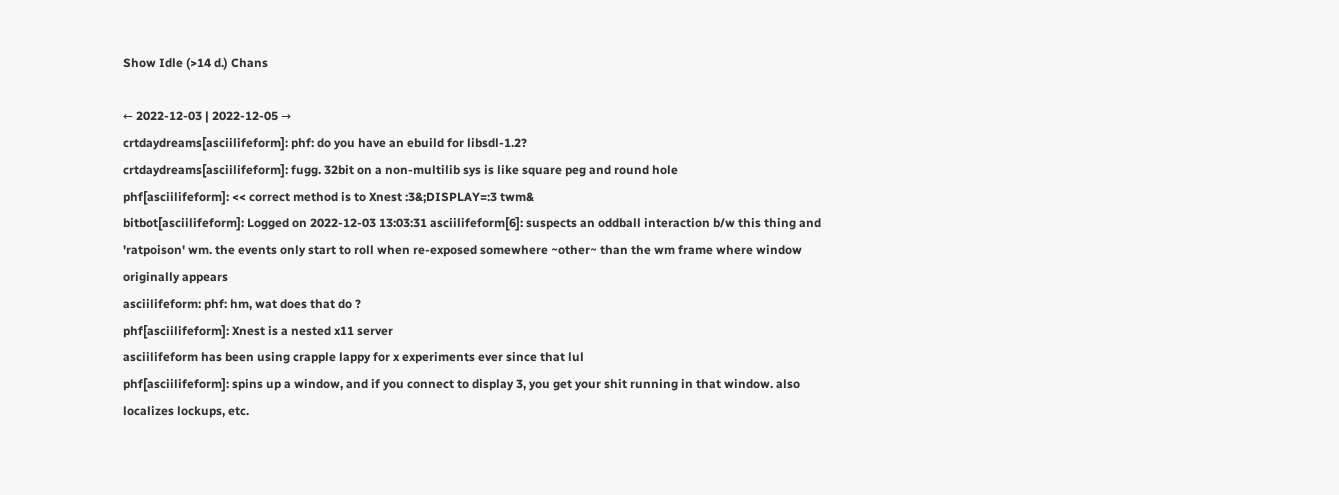Show Idle (>14 d.) Chans

← 2022-12-03 | 2022-12-05 →
crtdaydreams[asciilifeform]: phf: do you have an ebuild for libsdl-1.2?
crtdaydreams[asciilifeform]: fugg. 32bit on a non-multilib sys is like square peg and round hole
phf[asciilifeform]: << correct method is to Xnest :3&;DISPLAY=:3 twm&
bitbot[asciilifeform]: Logged on 2022-12-03 13:03:31 asciilifeform[6]: suspects an oddball interaction b/w this thing and 'ratpoison' wm. the events only start to roll when re-exposed somewhere ~other~ than the wm frame where window originally appears
asciilifeform: phf: hm, wat does that do ?
phf[asciilifeform]: Xnest is a nested x11 server
asciilifeform has been using crapple lappy for x experiments ever since that lul
phf[asciilifeform]: spins up a window, and if you connect to display 3, you get your shit running in that window. also localizes lockups, etc.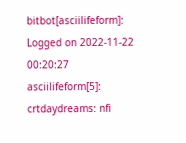bitbot[asciilifeform]: Logged on 2022-11-22 00:20:27 asciilifeform[5]: crtdaydreams: nfi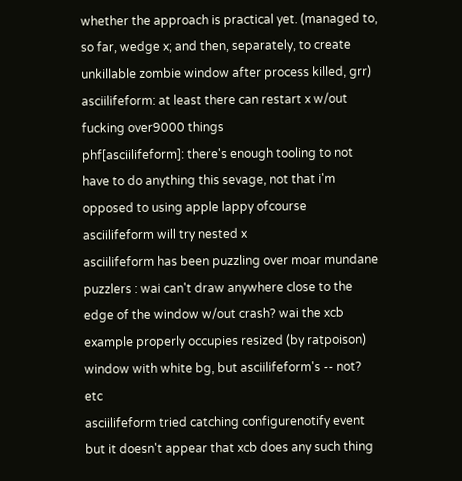whether the approach is practical yet. (managed to, so far, wedge x; and then, separately, to create unkillable zombie window after process killed, grr)
asciilifeform: at least there can restart x w/out fucking over9000 things
phf[asciilifeform]: there's enough tooling to not have to do anything this sevage, not that i'm opposed to using apple lappy ofcourse
asciilifeform will try nested x
asciilifeform has been puzzling over moar mundane puzzlers : wai can't draw anywhere close to the edge of the window w/out crash? wai the xcb example properly occupies resized (by ratpoison) window with white bg, but asciilifeform's -- not? etc
asciilifeform tried catching configurenotify event but it doesn't appear that xcb does any such thing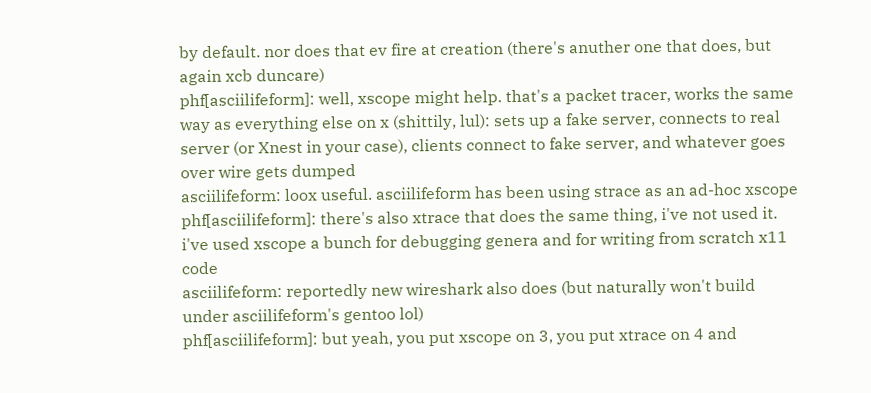by default. nor does that ev fire at creation (there's anuther one that does, but again xcb duncare)
phf[asciilifeform]: well, xscope might help. that's a packet tracer, works the same way as everything else on x (shittily, lul): sets up a fake server, connects to real server (or Xnest in your case), clients connect to fake server, and whatever goes over wire gets dumped
asciilifeform: loox useful. asciilifeform has been using strace as an ad-hoc xscope
phf[asciilifeform]: there's also xtrace that does the same thing, i've not used it. i've used xscope a bunch for debugging genera and for writing from scratch x11 code
asciilifeform: reportedly new wireshark also does (but naturally won't build under asciilifeform's gentoo lol)
phf[asciilifeform]: but yeah, you put xscope on 3, you put xtrace on 4 and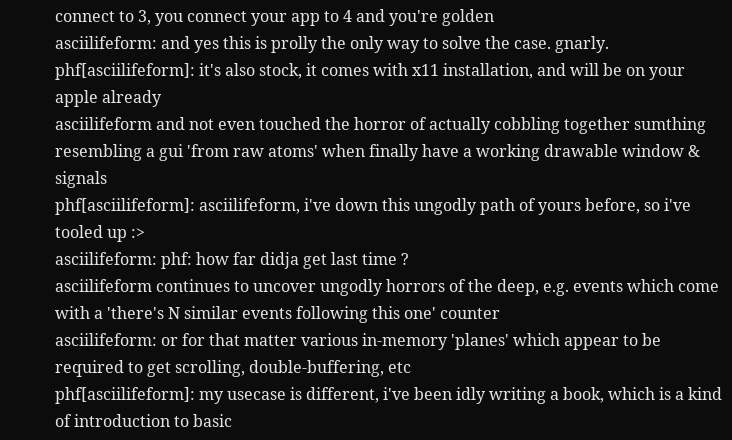connect to 3, you connect your app to 4 and you're golden
asciilifeform: and yes this is prolly the only way to solve the case. gnarly.
phf[asciilifeform]: it's also stock, it comes with x11 installation, and will be on your apple already
asciilifeform and not even touched the horror of actually cobbling together sumthing resembling a gui 'from raw atoms' when finally have a working drawable window & signals
phf[asciilifeform]: asciilifeform, i've down this ungodly path of yours before, so i've tooled up :>
asciilifeform: phf: how far didja get last time ?
asciilifeform continues to uncover ungodly horrors of the deep, e.g. events which come with a 'there's N similar events following this one' counter
asciilifeform: or for that matter various in-memory 'planes' which appear to be required to get scrolling, double-buffering, etc
phf[asciilifeform]: my usecase is different, i've been idly writing a book, which is a kind of introduction to basic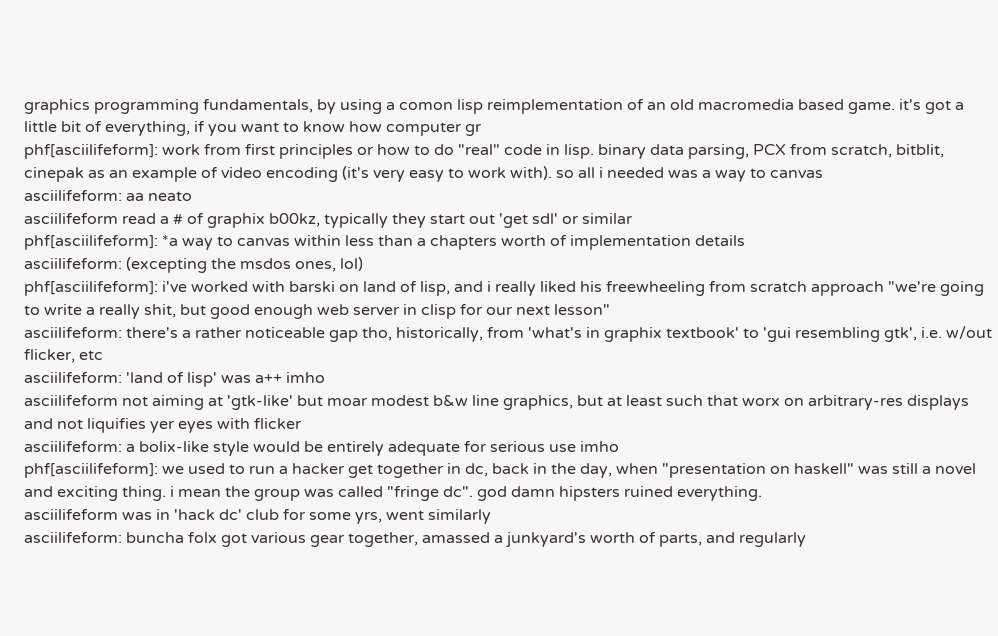graphics programming fundamentals, by using a comon lisp reimplementation of an old macromedia based game. it's got a little bit of everything, if you want to know how computer gr
phf[asciilifeform]: work from first principles or how to do "real" code in lisp. binary data parsing, PCX from scratch, bitblit, cinepak as an example of video encoding (it's very easy to work with). so all i needed was a way to canvas
asciilifeform: aa neato
asciilifeform read a # of graphix b00kz, typically they start out 'get sdl' or similar
phf[asciilifeform]: *a way to canvas within less than a chapters worth of implementation details
asciilifeform: (excepting the msdos ones, lol)
phf[asciilifeform]: i've worked with barski on land of lisp, and i really liked his freewheeling from scratch approach "we're going to write a really shit, but good enough web server in clisp for our next lesson"
asciilifeform: there's a rather noticeable gap tho, historically, from 'what's in graphix textbook' to 'gui resembling gtk', i.e. w/out flicker, etc
asciilifeform: 'land of lisp' was a++ imho
asciilifeform not aiming at 'gtk-like' but moar modest b&w line graphics, but at least such that worx on arbitrary-res displays and not liquifies yer eyes with flicker
asciilifeform: a bolix-like style would be entirely adequate for serious use imho
phf[asciilifeform]: we used to run a hacker get together in dc, back in the day, when "presentation on haskell" was still a novel and exciting thing. i mean the group was called "fringe dc". god damn hipsters ruined everything.
asciilifeform was in 'hack dc' club for some yrs, went similarly
asciilifeform: buncha folx got various gear together, amassed a junkyard's worth of parts, and regularly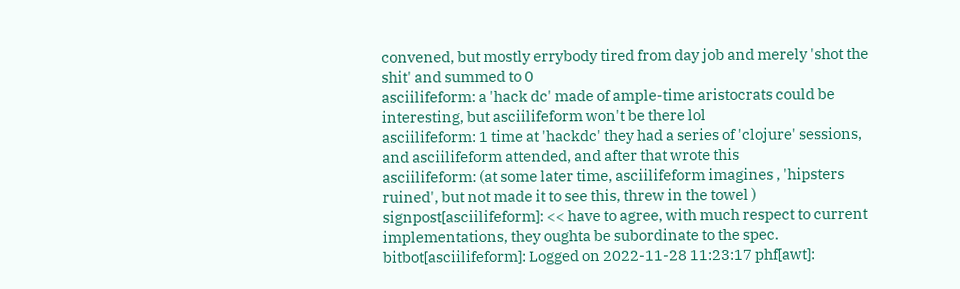convened, but mostly errybody tired from day job and merely 'shot the shit' and summed to 0
asciilifeform: a 'hack dc' made of ample-time aristocrats could be interesting, but asciilifeform won't be there lol
asciilifeform: 1 time at 'hackdc' they had a series of 'clojure' sessions, and asciilifeform attended, and after that wrote this
asciilifeform: (at some later time, asciilifeform imagines , 'hipsters ruined', but not made it to see this, threw in the towel )
signpost[asciilifeform]: << have to agree, with much respect to current implementations, they oughta be subordinate to the spec.
bitbot[asciilifeform]: Logged on 2022-11-28 11:23:17 phf[awt]: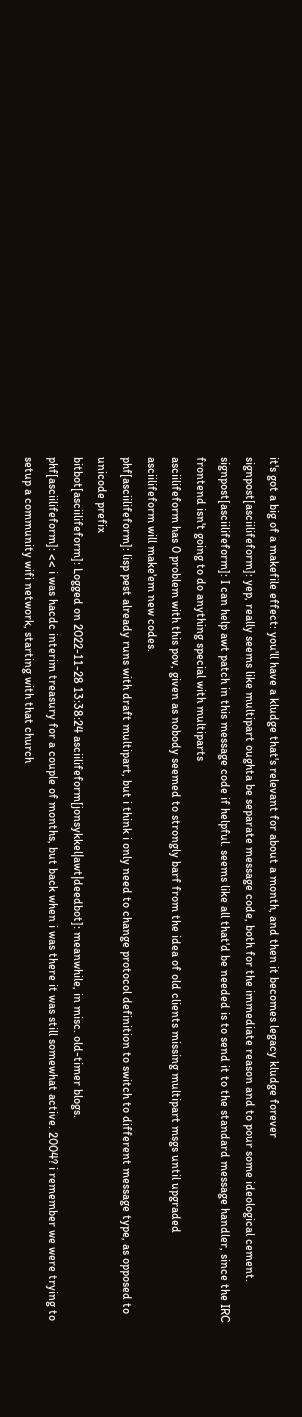it's got a big of a makefile effect: you'll have a kludge that's relevant for about a month, and then it becomes legacy kludge forever
signpost[asciilifeform]: yep, really seems like multipart oughta be separate message code, both for the immediate reason and to pour some ideological cement.
signpost[asciilifeform]: I can help awt patch in this message code if helpful. seems like all that'd be needed is to send it to the standard message handler, since the IRC frontend isn't going to do anything special with multiparts
asciilifeform has 0 problem with this pov, given as nobody seemed to strongly barf from the idea of old clients missing multipart msgs until upgraded
asciilifeform will make'em new codes.
phf[asciilifeform]: lisp pest already runs with draft multipart, but i think i only need to change protocol definition to switch to different message type, as opposed to unicode prefix
bitbot[asciilifeform]: Logged on 2022-11-28 13:38:24 asciilifeform[jonsykkel|awt|deedbot]: meanwhile, in misc. old-timer blogs.
phf[asciilifeform]: << i was hacdc interim treasury for a couple of months, but back when i was there it was still somewhat active. 2004? i remember we were trying to setup a community wifi network, starting with that church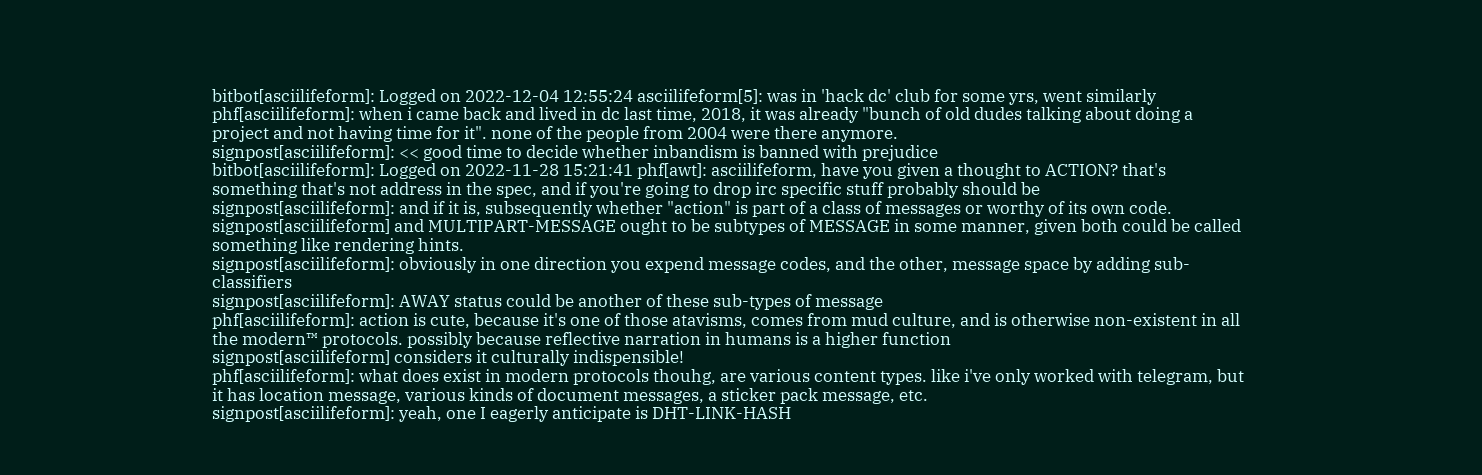bitbot[asciilifeform]: Logged on 2022-12-04 12:55:24 asciilifeform[5]: was in 'hack dc' club for some yrs, went similarly
phf[asciilifeform]: when i came back and lived in dc last time, 2018, it was already "bunch of old dudes talking about doing a project and not having time for it". none of the people from 2004 were there anymore.
signpost[asciilifeform]: << good time to decide whether inbandism is banned with prejudice
bitbot[asciilifeform]: Logged on 2022-11-28 15:21:41 phf[awt]: asciilifeform, have you given a thought to ACTION? that's something that's not address in the spec, and if you're going to drop irc specific stuff probably should be
signpost[asciilifeform]: and if it is, subsequently whether "action" is part of a class of messages or worthy of its own code.
signpost[asciilifeform] and MULTIPART-MESSAGE ought to be subtypes of MESSAGE in some manner, given both could be called something like rendering hints.
signpost[asciilifeform]: obviously in one direction you expend message codes, and the other, message space by adding sub-classifiers
signpost[asciilifeform]: AWAY status could be another of these sub-types of message
phf[asciilifeform]: action is cute, because it's one of those atavisms, comes from mud culture, and is otherwise non-existent in all the modern™ protocols. possibly because reflective narration in humans is a higher function
signpost[asciilifeform] considers it culturally indispensible!
phf[asciilifeform]: what does exist in modern protocols thouhg, are various content types. like i've only worked with telegram, but it has location message, various kinds of document messages, a sticker pack message, etc.
signpost[asciilifeform]: yeah, one I eagerly anticipate is DHT-LINK-HASH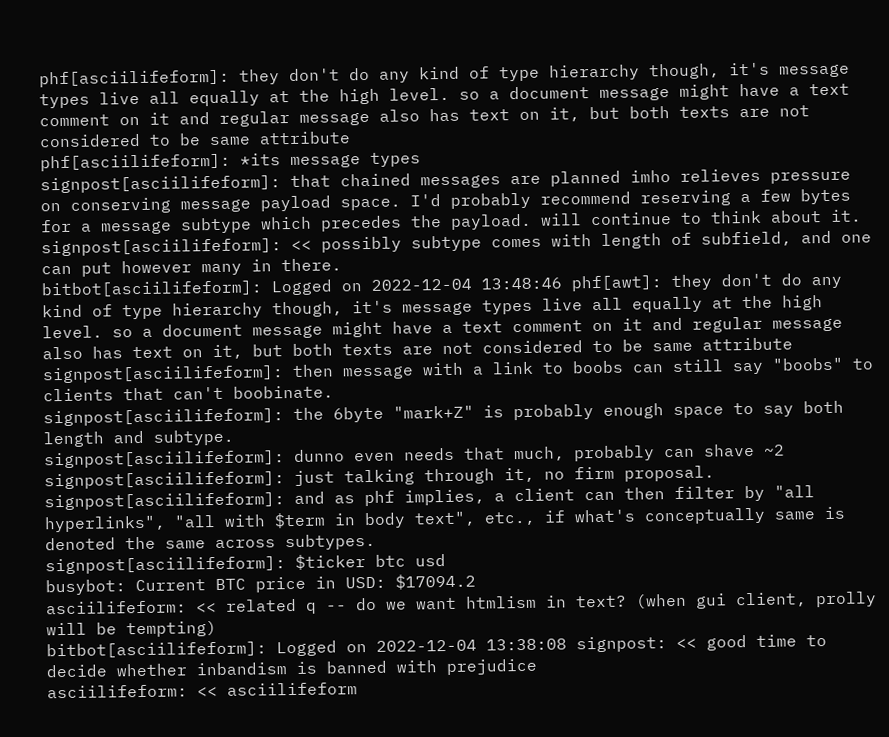phf[asciilifeform]: they don't do any kind of type hierarchy though, it's message types live all equally at the high level. so a document message might have a text comment on it and regular message also has text on it, but both texts are not considered to be same attribute
phf[asciilifeform]: *its message types
signpost[asciilifeform]: that chained messages are planned imho relieves pressure on conserving message payload space. I'd probably recommend reserving a few bytes for a message subtype which precedes the payload. will continue to think about it.
signpost[asciilifeform]: << possibly subtype comes with length of subfield, and one can put however many in there.
bitbot[asciilifeform]: Logged on 2022-12-04 13:48:46 phf[awt]: they don't do any kind of type hierarchy though, it's message types live all equally at the high level. so a document message might have a text comment on it and regular message also has text on it, but both texts are not considered to be same attribute
signpost[asciilifeform]: then message with a link to boobs can still say "boobs" to clients that can't boobinate.
signpost[asciilifeform]: the 6byte "mark+Z" is probably enough space to say both length and subtype.
signpost[asciilifeform]: dunno even needs that much, probably can shave ~2
signpost[asciilifeform]: just talking through it, no firm proposal.
signpost[asciilifeform]: and as phf implies, a client can then filter by "all hyperlinks", "all with $term in body text", etc., if what's conceptually same is denoted the same across subtypes.
signpost[asciilifeform]: $ticker btc usd
busybot: Current BTC price in USD: $17094.2
asciilifeform: << related q -- do we want htmlism in text? (when gui client, prolly will be tempting)
bitbot[asciilifeform]: Logged on 2022-12-04 13:38:08 signpost: << good time to decide whether inbandism is banned with prejudice
asciilifeform: << asciilifeform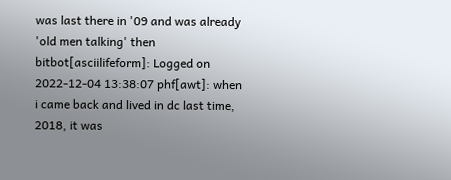was last there in '09 and was already 'old men talking' then
bitbot[asciilifeform]: Logged on 2022-12-04 13:38:07 phf[awt]: when i came back and lived in dc last time, 2018, it was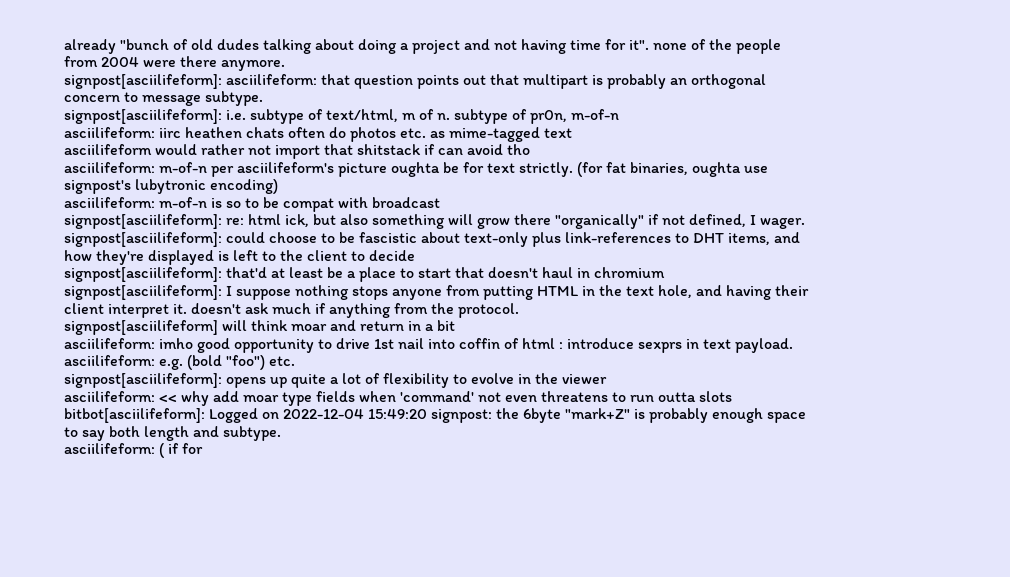already "bunch of old dudes talking about doing a project and not having time for it". none of the people from 2004 were there anymore.
signpost[asciilifeform]: asciilifeform: that question points out that multipart is probably an orthogonal concern to message subtype.
signpost[asciilifeform]: i.e. subtype of text/html, m of n. subtype of pr0n, m-of-n
asciilifeform: iirc heathen chats often do photos etc. as mime-tagged text
asciilifeform would rather not import that shitstack if can avoid tho
asciilifeform: m-of-n per asciilifeform's picture oughta be for text strictly. (for fat binaries, oughta use signpost's lubytronic encoding)
asciilifeform: m-of-n is so to be compat with broadcast
signpost[asciilifeform]: re: html ick, but also something will grow there "organically" if not defined, I wager.
signpost[asciilifeform]: could choose to be fascistic about text-only plus link-references to DHT items, and how they're displayed is left to the client to decide
signpost[asciilifeform]: that'd at least be a place to start that doesn't haul in chromium
signpost[asciilifeform]: I suppose nothing stops anyone from putting HTML in the text hole, and having their client interpret it. doesn't ask much if anything from the protocol.
signpost[asciilifeform] will think moar and return in a bit
asciilifeform: imho good opportunity to drive 1st nail into coffin of html : introduce sexprs in text payload.
asciilifeform: e.g. (bold "foo") etc.
signpost[asciilifeform]: opens up quite a lot of flexibility to evolve in the viewer
asciilifeform: << why add moar type fields when 'command' not even threatens to run outta slots
bitbot[asciilifeform]: Logged on 2022-12-04 15:49:20 signpost: the 6byte "mark+Z" is probably enough space to say both length and subtype.
asciilifeform: ( if for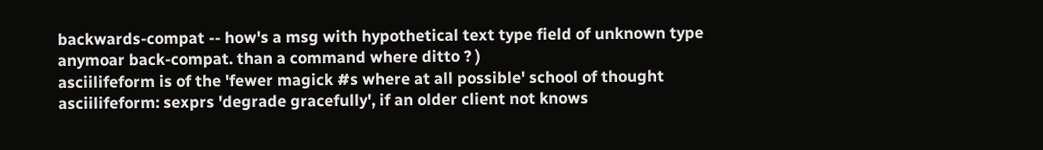backwards-compat -- how's a msg with hypothetical text type field of unknown type anymoar back-compat. than a command where ditto ? )
asciilifeform is of the 'fewer magick #s where at all possible' school of thought
asciilifeform: sexprs 'degrade gracefully', if an older client not knows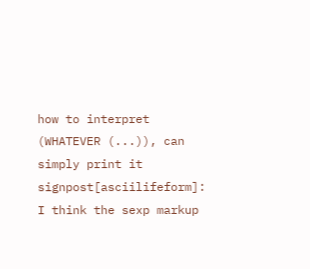how to interpret (WHATEVER (...)), can simply print it
signpost[asciilifeform]: I think the sexp markup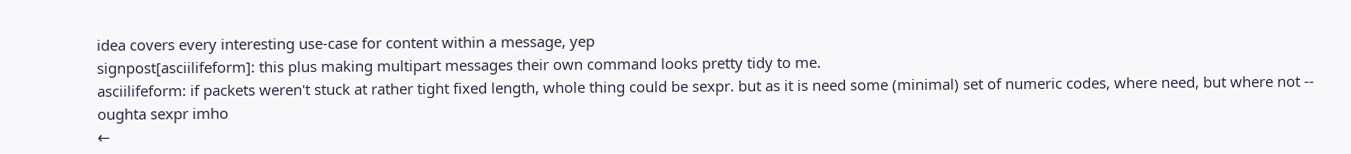idea covers every interesting use-case for content within a message, yep
signpost[asciilifeform]: this plus making multipart messages their own command looks pretty tidy to me.
asciilifeform: if packets weren't stuck at rather tight fixed length, whole thing could be sexpr. but as it is need some (minimal) set of numeric codes, where need, but where not -- oughta sexpr imho
←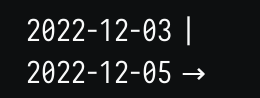2022-12-03 | 2022-12-05 →